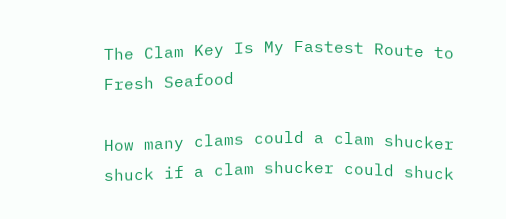The Clam Key Is My Fastest Route to Fresh Seafood

How many clams could a clam shucker shuck if a clam shucker could shuck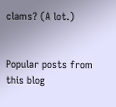clams? (A lot.)


Popular posts from this blog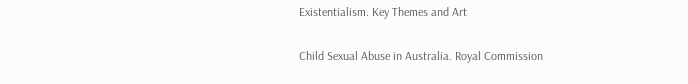Existentialism. Key Themes and Art

Child Sexual Abuse in Australia. Royal Commission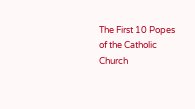The First 10 Popes of the Catholic Church